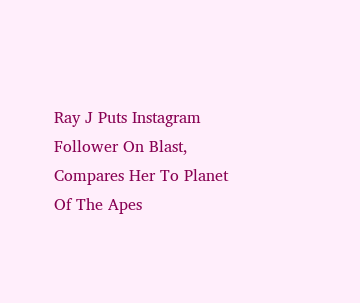Ray J Puts Instagram Follower On Blast, Compares Her To Planet Of The Apes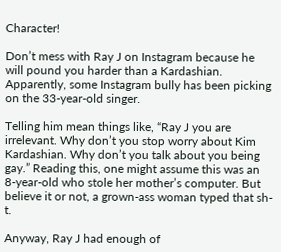Character!

Don’t mess with Ray J on Instagram because he will pound you harder than a Kardashian. Apparently, some Instagram bully has been picking on the 33-year-old singer.

Telling him mean things like, “Ray J you are irrelevant. Why don’t you stop worry about Kim Kardashian. Why don’t you talk about you being gay.” Reading this, one might assume this was an 8-year-old who stole her mother’s computer. But believe it or not, a grown-ass woman typed that sh-t.

Anyway, Ray J had enough of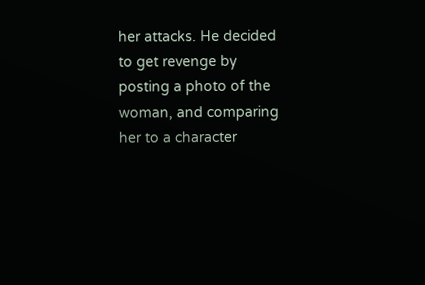her attacks. He decided to get revenge by posting a photo of the woman, and comparing her to a character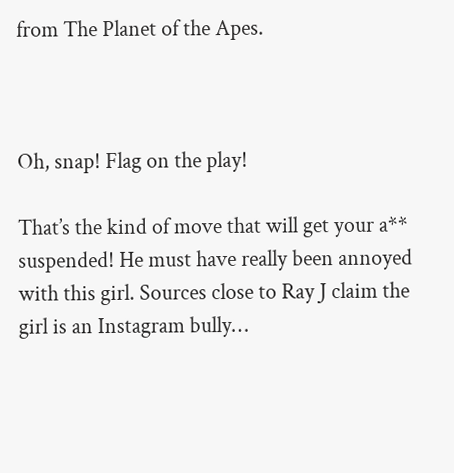from The Planet of the Apes.



Oh, snap! Flag on the play!

That’s the kind of move that will get your a** suspended! He must have really been annoyed with this girl. Sources close to Ray J claim the girl is an Instagram bully…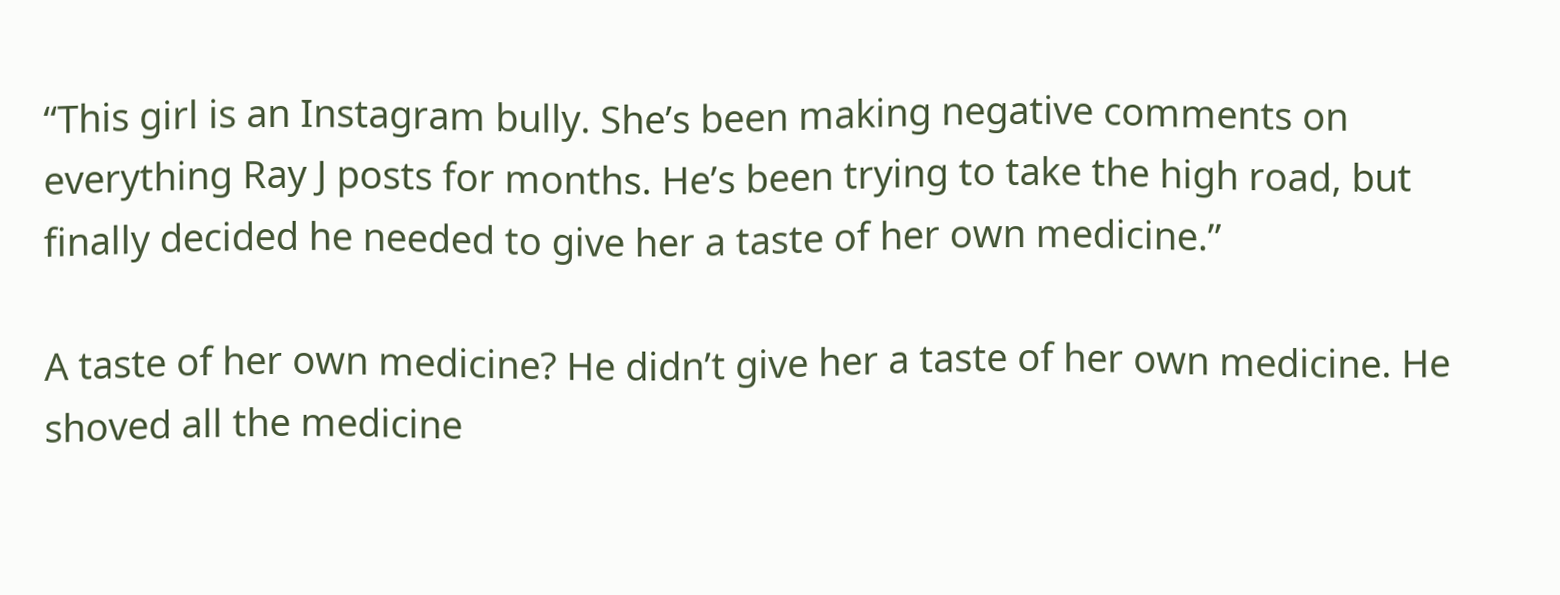“This girl is an Instagram bully. She’s been making negative comments on everything Ray J posts for months. He’s been trying to take the high road, but finally decided he needed to give her a taste of her own medicine.”

A taste of her own medicine? He didn’t give her a taste of her own medicine. He shoved all the medicine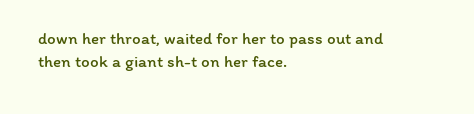down her throat, waited for her to pass out and then took a giant sh-t on her face.